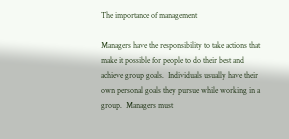The importance of management

Managers have the responsibility to take actions that make it possible for people to do their best and achieve group goals.  Individuals usually have their own personal goals they pursue while working in a group.  Managers must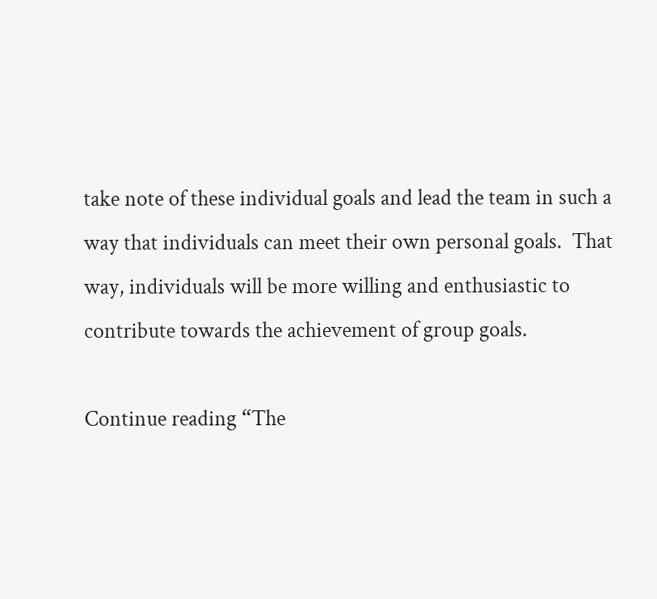take note of these individual goals and lead the team in such a way that individuals can meet their own personal goals.  That way, individuals will be more willing and enthusiastic to contribute towards the achievement of group goals.

Continue reading “The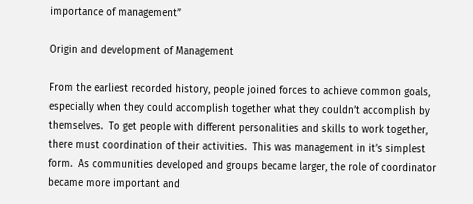importance of management”

Origin and development of Management

From the earliest recorded history, people joined forces to achieve common goals, especially when they could accomplish together what they couldn’t accomplish by themselves.  To get people with different personalities and skills to work together, there must coordination of their activities.  This was management in it’s simplest form.  As communities developed and groups became larger, the role of coordinator became more important and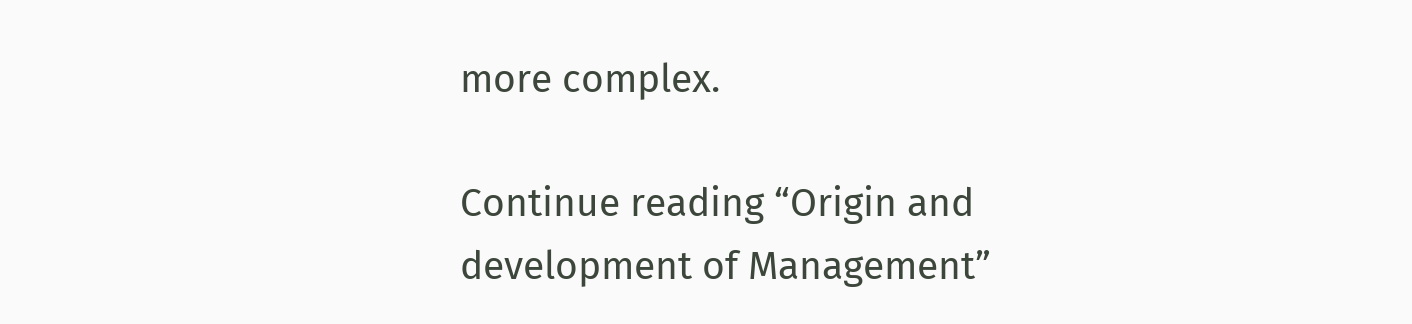more complex.

Continue reading “Origin and development of Management”